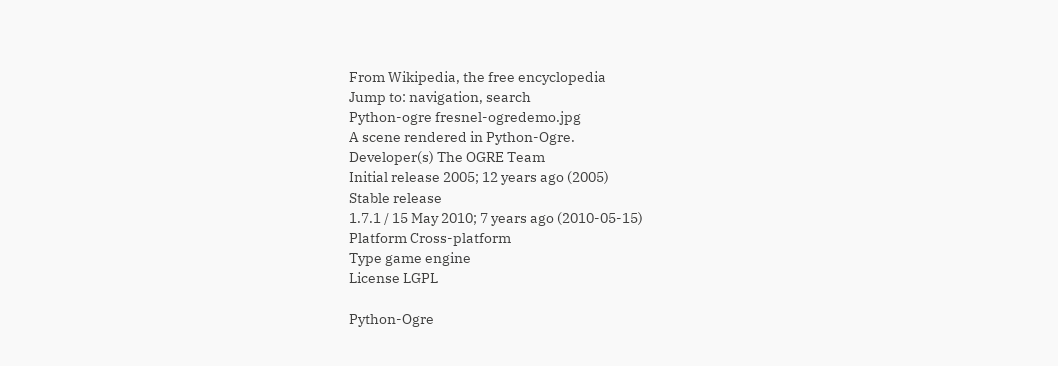From Wikipedia, the free encyclopedia
Jump to: navigation, search
Python-ogre fresnel-ogredemo.jpg
A scene rendered in Python-Ogre.
Developer(s) The OGRE Team
Initial release 2005; 12 years ago (2005)
Stable release
1.7.1 / 15 May 2010; 7 years ago (2010-05-15)
Platform Cross-platform
Type game engine
License LGPL

Python-Ogre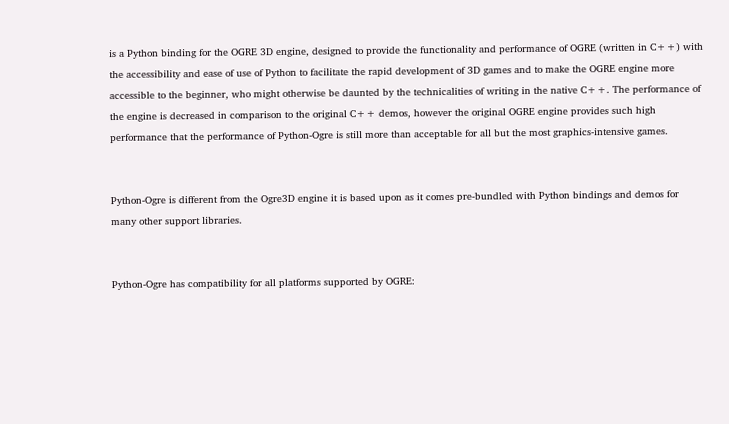is a Python binding for the OGRE 3D engine, designed to provide the functionality and performance of OGRE (written in C++) with the accessibility and ease of use of Python to facilitate the rapid development of 3D games and to make the OGRE engine more accessible to the beginner, who might otherwise be daunted by the technicalities of writing in the native C++. The performance of the engine is decreased in comparison to the original C++ demos, however the original OGRE engine provides such high performance that the performance of Python-Ogre is still more than acceptable for all but the most graphics-intensive games.


Python-Ogre is different from the Ogre3D engine it is based upon as it comes pre-bundled with Python bindings and demos for many other support libraries.


Python-Ogre has compatibility for all platforms supported by OGRE: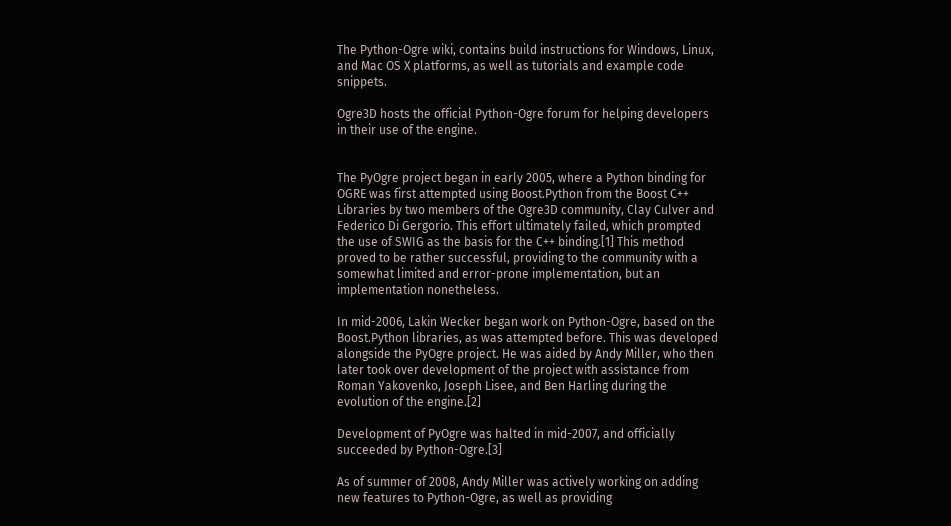The Python-Ogre wiki, contains build instructions for Windows, Linux, and Mac OS X platforms, as well as tutorials and example code snippets.

Ogre3D hosts the official Python-Ogre forum for helping developers in their use of the engine.


The PyOgre project began in early 2005, where a Python binding for OGRE was first attempted using Boost.Python from the Boost C++ Libraries by two members of the Ogre3D community, Clay Culver and Federico Di Gergorio. This effort ultimately failed, which prompted the use of SWIG as the basis for the C++ binding.[1] This method proved to be rather successful, providing to the community with a somewhat limited and error-prone implementation, but an implementation nonetheless.

In mid-2006, Lakin Wecker began work on Python-Ogre, based on the Boost.Python libraries, as was attempted before. This was developed alongside the PyOgre project. He was aided by Andy Miller, who then later took over development of the project with assistance from Roman Yakovenko, Joseph Lisee, and Ben Harling during the evolution of the engine.[2]

Development of PyOgre was halted in mid-2007, and officially succeeded by Python-Ogre.[3]

As of summer of 2008, Andy Miller was actively working on adding new features to Python-Ogre, as well as providing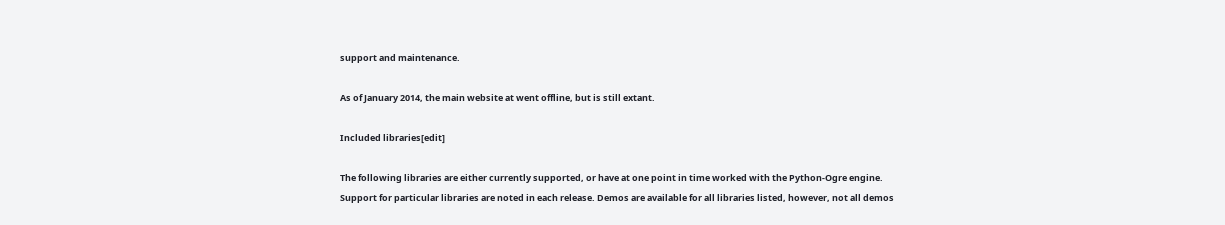support and maintenance.

As of January 2014, the main website at went offline, but is still extant.

Included libraries[edit]

The following libraries are either currently supported, or have at one point in time worked with the Python-Ogre engine. Support for particular libraries are noted in each release. Demos are available for all libraries listed, however, not all demos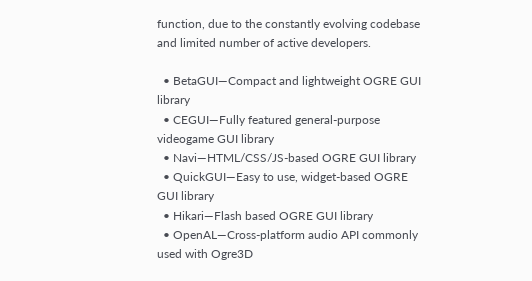function, due to the constantly evolving codebase and limited number of active developers.

  • BetaGUI—Compact and lightweight OGRE GUI library
  • CEGUI—Fully featured general-purpose videogame GUI library
  • Navi—HTML/CSS/JS-based OGRE GUI library
  • QuickGUI—Easy to use, widget-based OGRE GUI library
  • Hikari—Flash based OGRE GUI library
  • OpenAL—Cross-platform audio API commonly used with Ogre3D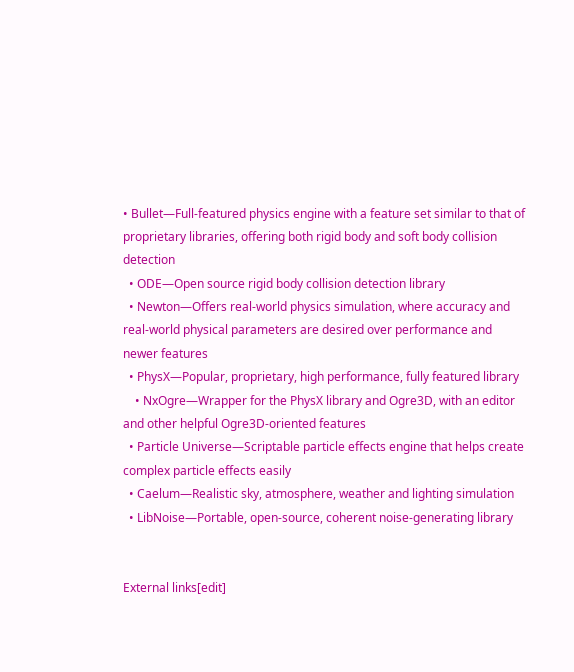• Bullet—Full-featured physics engine with a feature set similar to that of proprietary libraries, offering both rigid body and soft body collision detection
  • ODE—Open source rigid body collision detection library
  • Newton—Offers real-world physics simulation, where accuracy and real-world physical parameters are desired over performance and newer features
  • PhysX—Popular, proprietary, high performance, fully featured library
    • NxOgre—Wrapper for the PhysX library and Ogre3D, with an editor and other helpful Ogre3D-oriented features
  • Particle Universe—Scriptable particle effects engine that helps create complex particle effects easily
  • Caelum—Realistic sky, atmosphere, weather and lighting simulation
  • LibNoise—Portable, open-source, coherent noise-generating library


External links[edit]